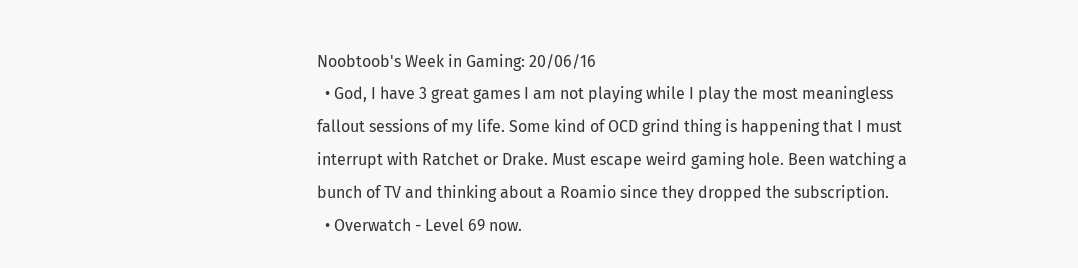Noobtoob's Week in Gaming: 20/06/16
  • God, I have 3 great games I am not playing while I play the most meaningless fallout sessions of my life. Some kind of OCD grind thing is happening that I must interrupt with Ratchet or Drake. Must escape weird gaming hole. Been watching a bunch of TV and thinking about a Roamio since they dropped the subscription.
  • Overwatch - Level 69 now.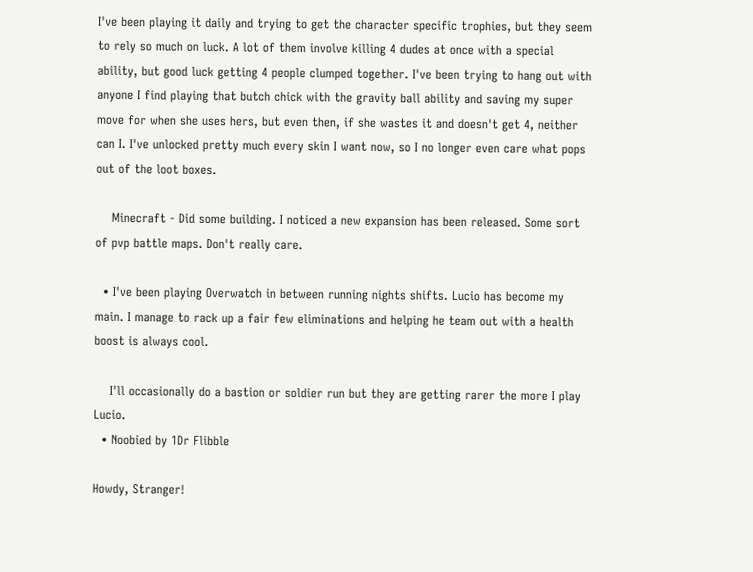I've been playing it daily and trying to get the character specific trophies, but they seem to rely so much on luck. A lot of them involve killing 4 dudes at once with a special ability, but good luck getting 4 people clumped together. I've been trying to hang out with anyone I find playing that butch chick with the gravity ball ability and saving my super move for when she uses hers, but even then, if she wastes it and doesn't get 4, neither can I. I've unlocked pretty much every skin I want now, so I no longer even care what pops out of the loot boxes.

    Minecraft - Did some building. I noticed a new expansion has been released. Some sort of pvp battle maps. Don't really care.

  • I've been playing Overwatch in between running nights shifts. Lucio has become my main. I manage to rack up a fair few eliminations and helping he team out with a health boost is always cool.

    I'll occasionally do a bastion or soldier run but they are getting rarer the more I play Lucio.
  • Noobied by 1Dr Flibble

Howdy, Stranger!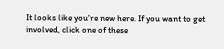It looks like you're new here. If you want to get involved, click one of these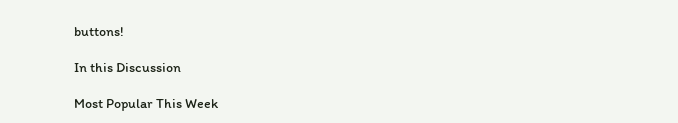buttons!

In this Discussion

Most Popular This Week